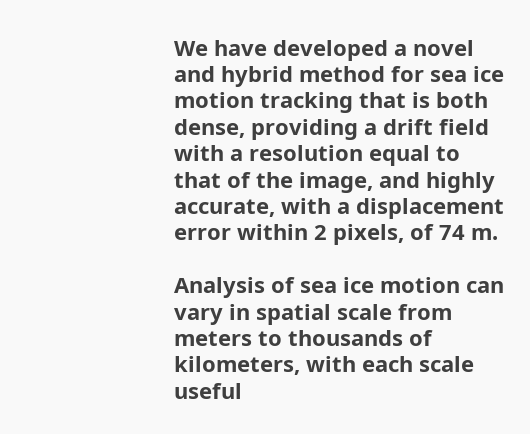We have developed a novel and hybrid method for sea ice motion tracking that is both dense, providing a drift field with a resolution equal to that of the image, and highly accurate, with a displacement error within 2 pixels, of 74 m.

Analysis of sea ice motion can vary in spatial scale from meters to thousands of kilometers, with each scale useful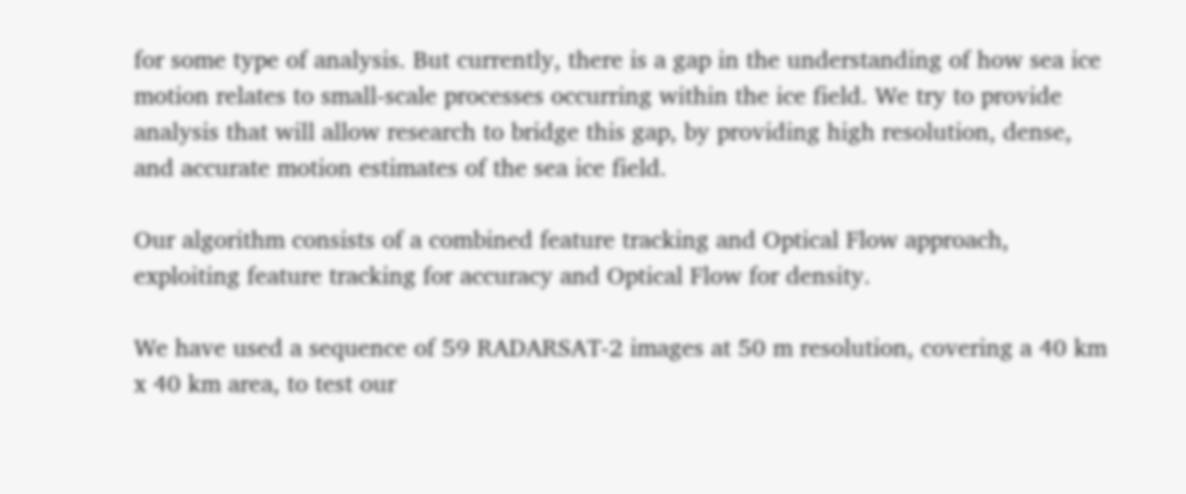for some type of analysis. But currently, there is a gap in the understanding of how sea ice motion relates to small-scale processes occurring within the ice field. We try to provide analysis that will allow research to bridge this gap, by providing high resolution, dense, and accurate motion estimates of the sea ice field.

Our algorithm consists of a combined feature tracking and Optical Flow approach, exploiting feature tracking for accuracy and Optical Flow for density.

We have used a sequence of 59 RADARSAT-2 images at 50 m resolution, covering a 40 km x 40 km area, to test our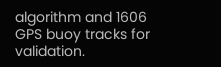algorithm and 1606 GPS buoy tracks for validation.